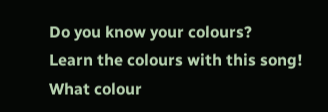Do you know your colours?
Learn the colours with this song!
What colour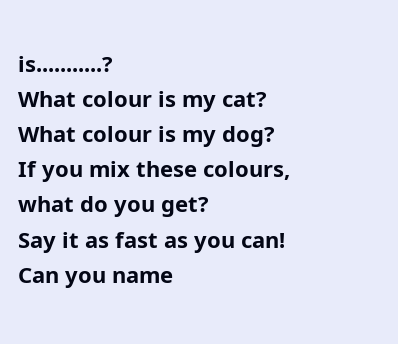is...........?
What colour is my cat?
What colour is my dog?
If you mix these colours, what do you get?
Say it as fast as you can!
Can you name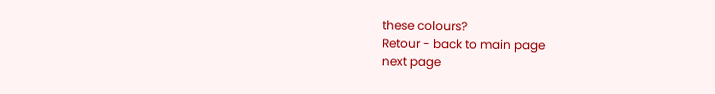these colours?
Retour - back to main page
next page